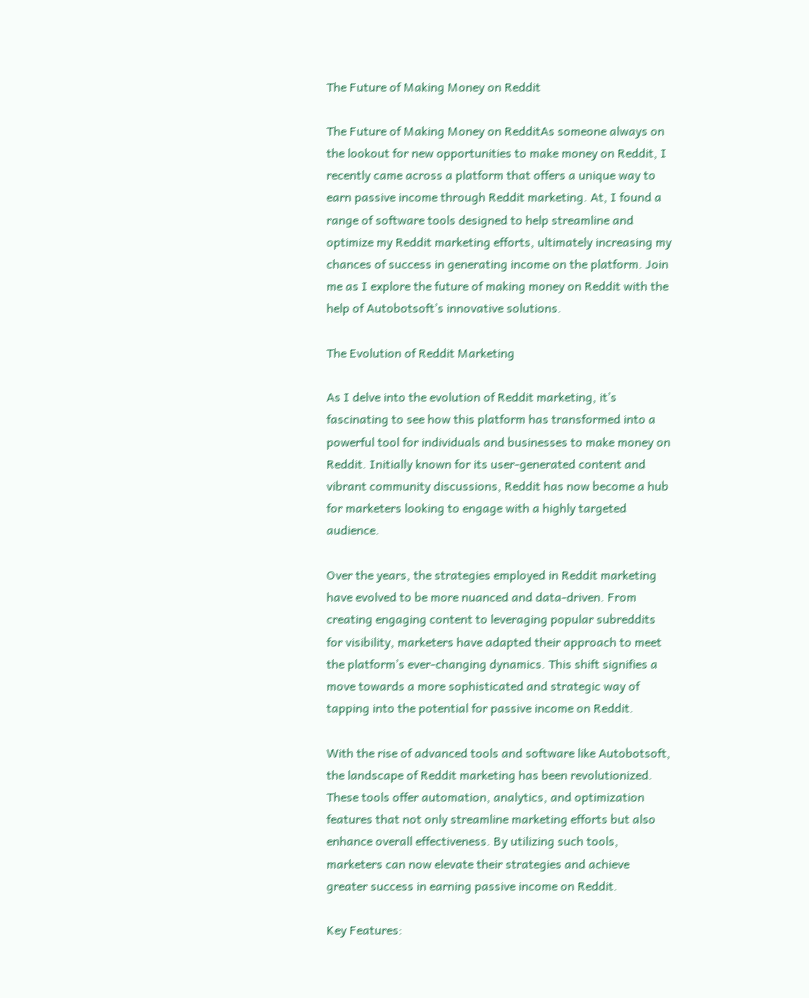The Future of Making Money on Reddit

The Future of Making Money on RedditAs someone always on the lookout for new opportunities to make money on Reddit, I recently came across a platform that offers a unique way to earn passive income through Reddit marketing. At, I found a range of software tools designed to help streamline and optimize my Reddit marketing efforts, ultimately increasing my chances of success in generating income on the platform. Join me as I explore the future of making money on Reddit with the help of Autobotsoft’s innovative solutions.

The Evolution of Reddit Marketing

As I delve into the evolution of Reddit marketing, it’s fascinating to see how this platform has transformed into a powerful tool for individuals and businesses to make money on Reddit. Initially known for its user-generated content and vibrant community discussions, Reddit has now become a hub for marketers looking to engage with a highly targeted audience.

Over the years, the strategies employed in Reddit marketing have evolved to be more nuanced and data-driven. From creating engaging content to leveraging popular subreddits for visibility, marketers have adapted their approach to meet the platform’s ever-changing dynamics. This shift signifies a move towards a more sophisticated and strategic way of tapping into the potential for passive income on Reddit.

With the rise of advanced tools and software like Autobotsoft, the landscape of Reddit marketing has been revolutionized. These tools offer automation, analytics, and optimization features that not only streamline marketing efforts but also enhance overall effectiveness. By utilizing such tools, marketers can now elevate their strategies and achieve greater success in earning passive income on Reddit.

Key Features: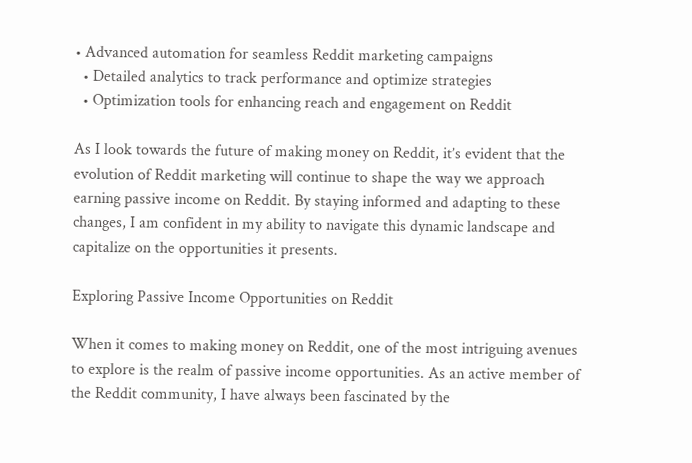• Advanced automation for seamless Reddit marketing campaigns
  • Detailed analytics to track performance and optimize strategies
  • Optimization tools for enhancing reach and engagement on Reddit

As I look towards the future of making money on Reddit, it’s evident that the evolution of Reddit marketing will continue to shape the way we approach earning passive income on Reddit. By staying informed and adapting to these changes, I am confident in my ability to navigate this dynamic landscape and capitalize on the opportunities it presents.

Exploring Passive Income Opportunities on Reddit

When it comes to making money on Reddit, one of the most intriguing avenues to explore is the realm of passive income opportunities. As an active member of the Reddit community, I have always been fascinated by the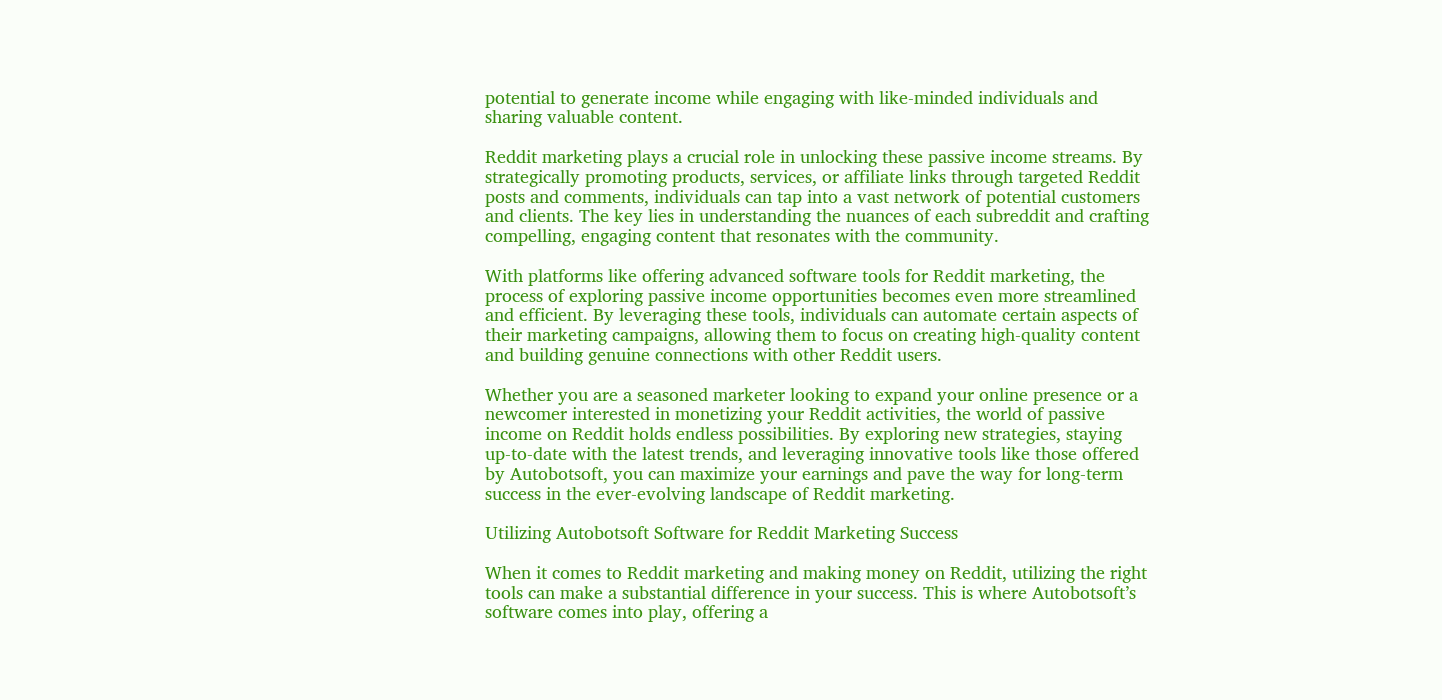potential to generate income while engaging with like-minded individuals and sharing valuable content.

Reddit marketing plays a crucial role in unlocking these passive income streams. By strategically promoting products, services, or affiliate links through targeted Reddit posts and comments, individuals can tap into a vast network of potential customers and clients. The key lies in understanding the nuances of each subreddit and crafting compelling, engaging content that resonates with the community.

With platforms like offering advanced software tools for Reddit marketing, the process of exploring passive income opportunities becomes even more streamlined and efficient. By leveraging these tools, individuals can automate certain aspects of their marketing campaigns, allowing them to focus on creating high-quality content and building genuine connections with other Reddit users.

Whether you are a seasoned marketer looking to expand your online presence or a newcomer interested in monetizing your Reddit activities, the world of passive income on Reddit holds endless possibilities. By exploring new strategies, staying up-to-date with the latest trends, and leveraging innovative tools like those offered by Autobotsoft, you can maximize your earnings and pave the way for long-term success in the ever-evolving landscape of Reddit marketing.

Utilizing Autobotsoft Software for Reddit Marketing Success

When it comes to Reddit marketing and making money on Reddit, utilizing the right tools can make a substantial difference in your success. This is where Autobotsoft’s software comes into play, offering a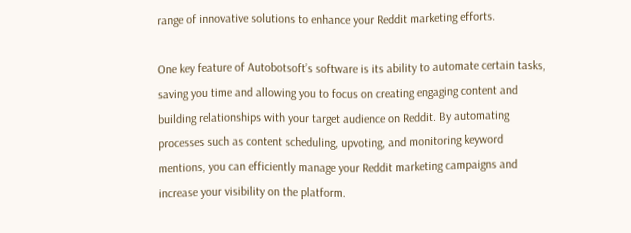range of innovative solutions to enhance your Reddit marketing efforts.

One key feature of Autobotsoft’s software is its ability to automate certain tasks, saving you time and allowing you to focus on creating engaging content and building relationships with your target audience on Reddit. By automating processes such as content scheduling, upvoting, and monitoring keyword mentions, you can efficiently manage your Reddit marketing campaigns and increase your visibility on the platform.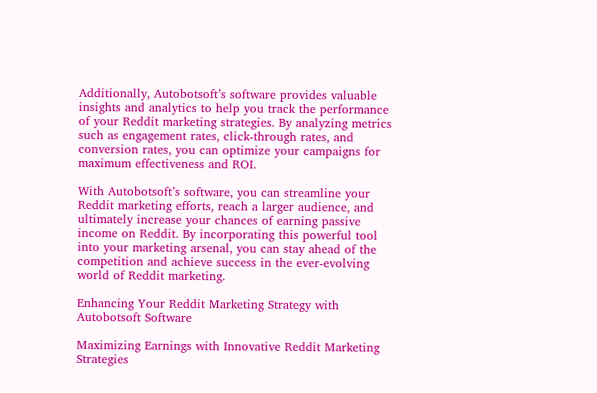Additionally, Autobotsoft’s software provides valuable insights and analytics to help you track the performance of your Reddit marketing strategies. By analyzing metrics such as engagement rates, click-through rates, and conversion rates, you can optimize your campaigns for maximum effectiveness and ROI.

With Autobotsoft’s software, you can streamline your Reddit marketing efforts, reach a larger audience, and ultimately increase your chances of earning passive income on Reddit. By incorporating this powerful tool into your marketing arsenal, you can stay ahead of the competition and achieve success in the ever-evolving world of Reddit marketing.

Enhancing Your Reddit Marketing Strategy with Autobotsoft Software

Maximizing Earnings with Innovative Reddit Marketing Strategies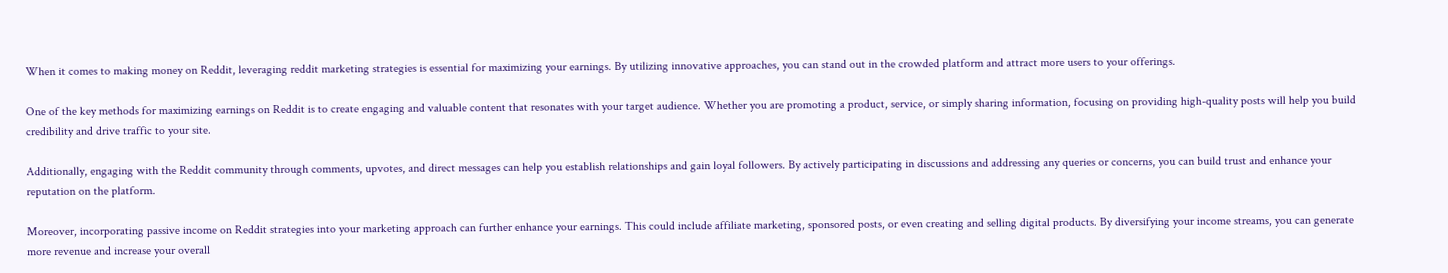When it comes to making money on Reddit, leveraging reddit marketing strategies is essential for maximizing your earnings. By utilizing innovative approaches, you can stand out in the crowded platform and attract more users to your offerings.

One of the key methods for maximizing earnings on Reddit is to create engaging and valuable content that resonates with your target audience. Whether you are promoting a product, service, or simply sharing information, focusing on providing high-quality posts will help you build credibility and drive traffic to your site.

Additionally, engaging with the Reddit community through comments, upvotes, and direct messages can help you establish relationships and gain loyal followers. By actively participating in discussions and addressing any queries or concerns, you can build trust and enhance your reputation on the platform.

Moreover, incorporating passive income on Reddit strategies into your marketing approach can further enhance your earnings. This could include affiliate marketing, sponsored posts, or even creating and selling digital products. By diversifying your income streams, you can generate more revenue and increase your overall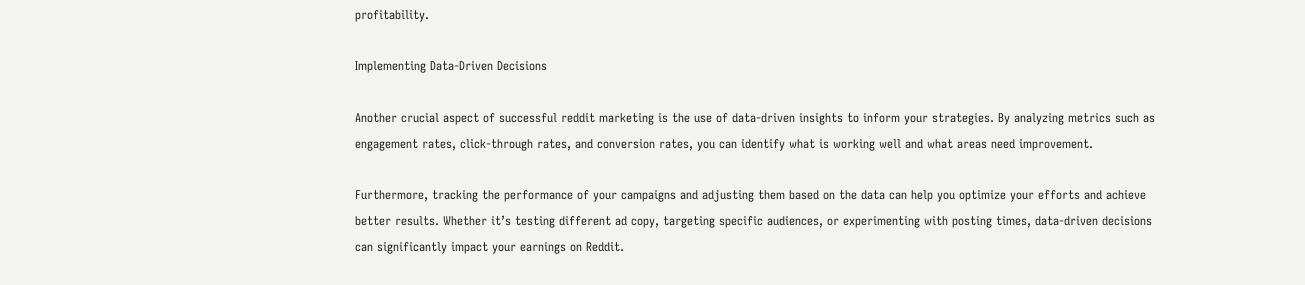profitability.

Implementing Data-Driven Decisions

Another crucial aspect of successful reddit marketing is the use of data-driven insights to inform your strategies. By analyzing metrics such as engagement rates, click-through rates, and conversion rates, you can identify what is working well and what areas need improvement.

Furthermore, tracking the performance of your campaigns and adjusting them based on the data can help you optimize your efforts and achieve better results. Whether it’s testing different ad copy, targeting specific audiences, or experimenting with posting times, data-driven decisions can significantly impact your earnings on Reddit.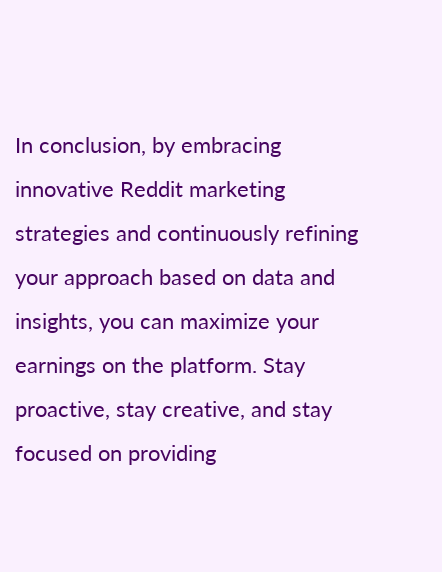In conclusion, by embracing innovative Reddit marketing strategies and continuously refining your approach based on data and insights, you can maximize your earnings on the platform. Stay proactive, stay creative, and stay focused on providing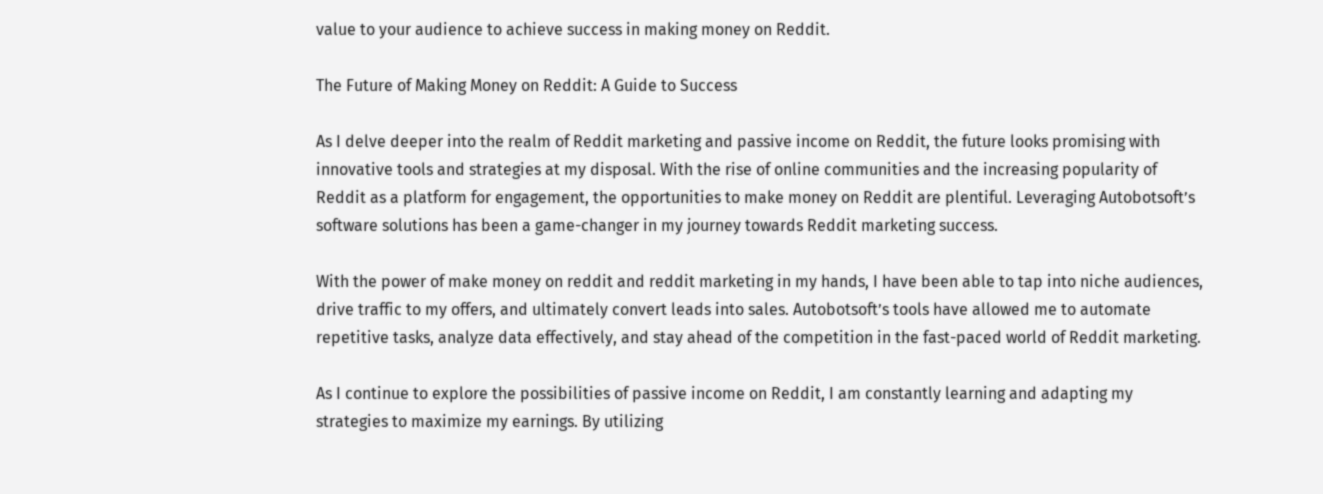value to your audience to achieve success in making money on Reddit.

The Future of Making Money on Reddit: A Guide to Success

As I delve deeper into the realm of Reddit marketing and passive income on Reddit, the future looks promising with innovative tools and strategies at my disposal. With the rise of online communities and the increasing popularity of Reddit as a platform for engagement, the opportunities to make money on Reddit are plentiful. Leveraging Autobotsoft’s software solutions has been a game-changer in my journey towards Reddit marketing success.

With the power of make money on reddit and reddit marketing in my hands, I have been able to tap into niche audiences, drive traffic to my offers, and ultimately convert leads into sales. Autobotsoft’s tools have allowed me to automate repetitive tasks, analyze data effectively, and stay ahead of the competition in the fast-paced world of Reddit marketing.

As I continue to explore the possibilities of passive income on Reddit, I am constantly learning and adapting my strategies to maximize my earnings. By utilizing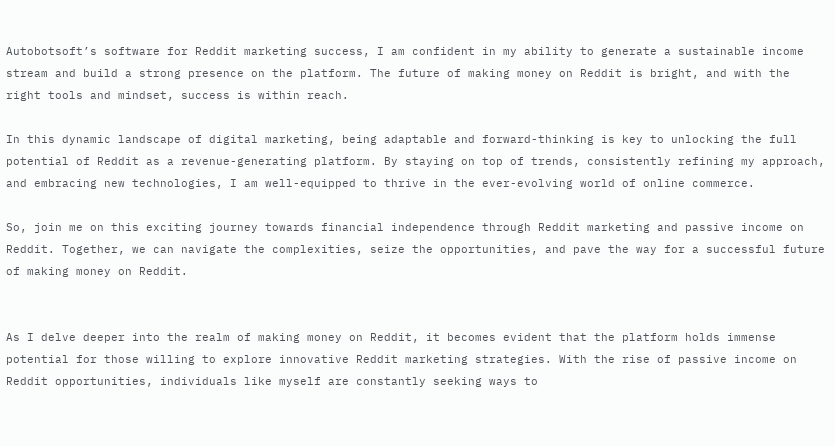Autobotsoft’s software for Reddit marketing success, I am confident in my ability to generate a sustainable income stream and build a strong presence on the platform. The future of making money on Reddit is bright, and with the right tools and mindset, success is within reach.

In this dynamic landscape of digital marketing, being adaptable and forward-thinking is key to unlocking the full potential of Reddit as a revenue-generating platform. By staying on top of trends, consistently refining my approach, and embracing new technologies, I am well-equipped to thrive in the ever-evolving world of online commerce.

So, join me on this exciting journey towards financial independence through Reddit marketing and passive income on Reddit. Together, we can navigate the complexities, seize the opportunities, and pave the way for a successful future of making money on Reddit.


As I delve deeper into the realm of making money on Reddit, it becomes evident that the platform holds immense potential for those willing to explore innovative Reddit marketing strategies. With the rise of passive income on Reddit opportunities, individuals like myself are constantly seeking ways to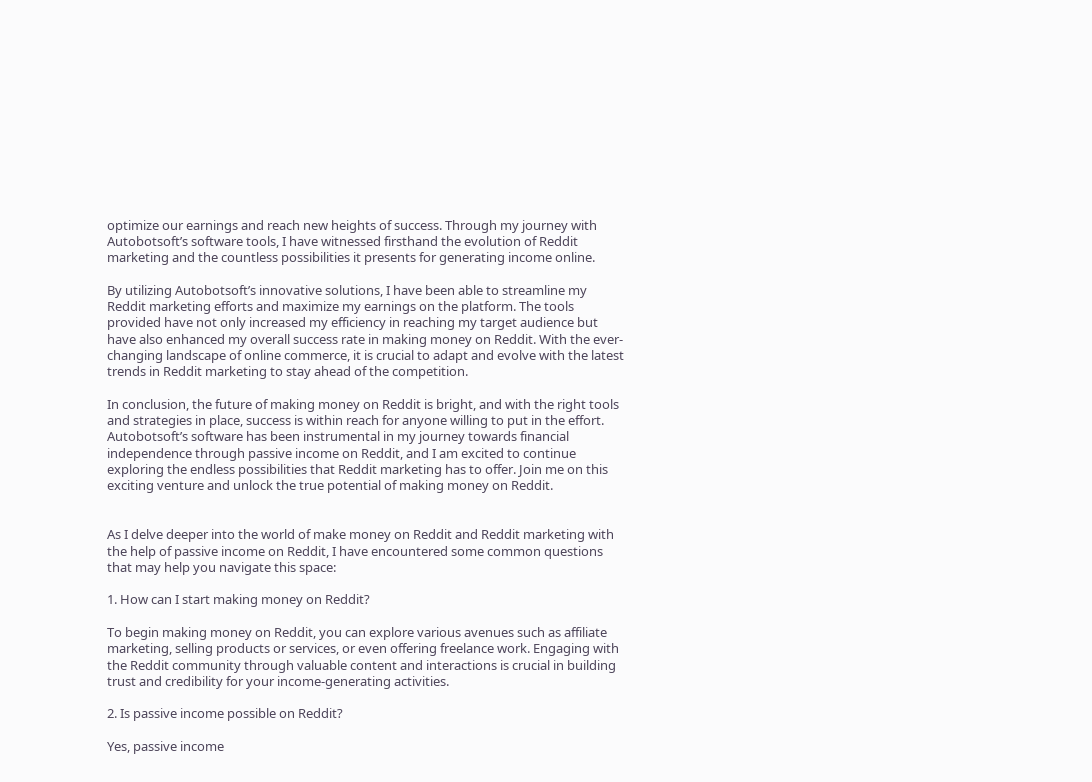optimize our earnings and reach new heights of success. Through my journey with Autobotsoft’s software tools, I have witnessed firsthand the evolution of Reddit marketing and the countless possibilities it presents for generating income online.

By utilizing Autobotsoft’s innovative solutions, I have been able to streamline my Reddit marketing efforts and maximize my earnings on the platform. The tools provided have not only increased my efficiency in reaching my target audience but have also enhanced my overall success rate in making money on Reddit. With the ever-changing landscape of online commerce, it is crucial to adapt and evolve with the latest trends in Reddit marketing to stay ahead of the competition.

In conclusion, the future of making money on Reddit is bright, and with the right tools and strategies in place, success is within reach for anyone willing to put in the effort. Autobotsoft’s software has been instrumental in my journey towards financial independence through passive income on Reddit, and I am excited to continue exploring the endless possibilities that Reddit marketing has to offer. Join me on this exciting venture and unlock the true potential of making money on Reddit.


As I delve deeper into the world of make money on Reddit and Reddit marketing with the help of passive income on Reddit, I have encountered some common questions that may help you navigate this space:

1. How can I start making money on Reddit?

To begin making money on Reddit, you can explore various avenues such as affiliate marketing, selling products or services, or even offering freelance work. Engaging with the Reddit community through valuable content and interactions is crucial in building trust and credibility for your income-generating activities.

2. Is passive income possible on Reddit?

Yes, passive income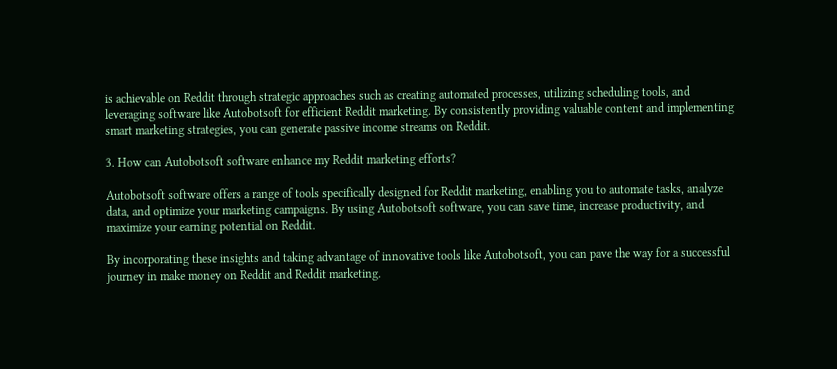is achievable on Reddit through strategic approaches such as creating automated processes, utilizing scheduling tools, and leveraging software like Autobotsoft for efficient Reddit marketing. By consistently providing valuable content and implementing smart marketing strategies, you can generate passive income streams on Reddit.

3. How can Autobotsoft software enhance my Reddit marketing efforts?

Autobotsoft software offers a range of tools specifically designed for Reddit marketing, enabling you to automate tasks, analyze data, and optimize your marketing campaigns. By using Autobotsoft software, you can save time, increase productivity, and maximize your earning potential on Reddit.

By incorporating these insights and taking advantage of innovative tools like Autobotsoft, you can pave the way for a successful journey in make money on Reddit and Reddit marketing.